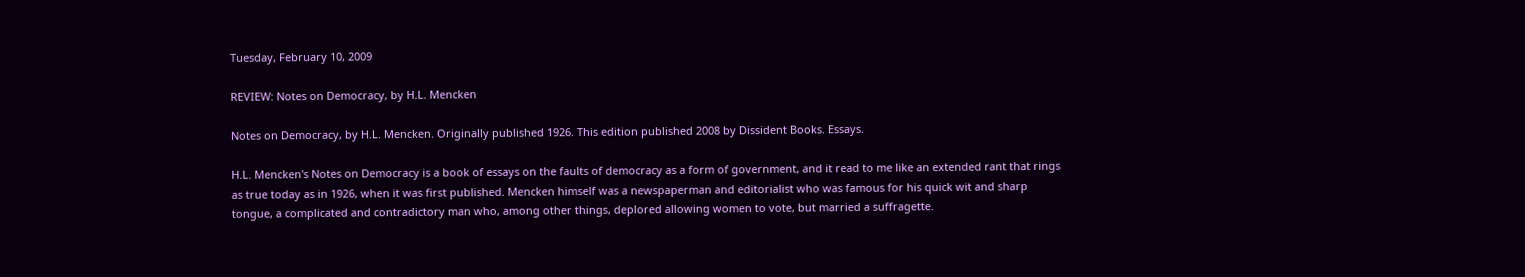Tuesday, February 10, 2009

REVIEW: Notes on Democracy, by H.L. Mencken

Notes on Democracy, by H.L. Mencken. Originally published 1926. This edition published 2008 by Dissident Books. Essays.

H.L. Mencken's Notes on Democracy is a book of essays on the faults of democracy as a form of government, and it read to me like an extended rant that rings as true today as in 1926, when it was first published. Mencken himself was a newspaperman and editorialist who was famous for his quick wit and sharp tongue, a complicated and contradictory man who, among other things, deplored allowing women to vote, but married a suffragette.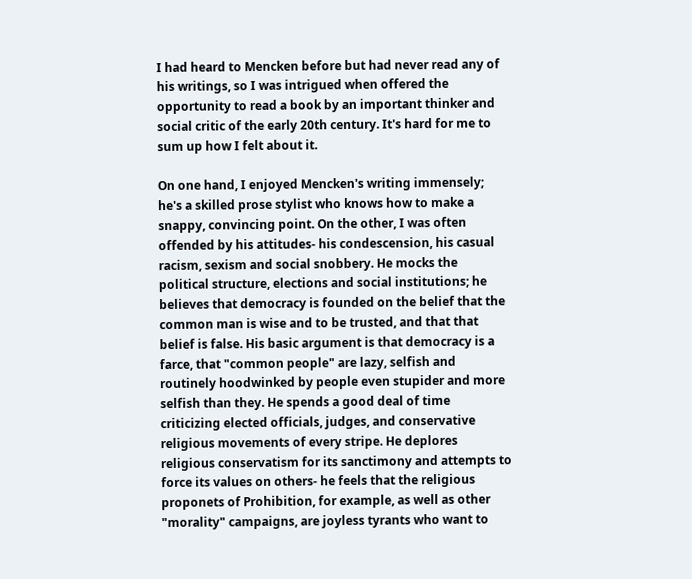I had heard to Mencken before but had never read any of his writings, so I was intrigued when offered the opportunity to read a book by an important thinker and social critic of the early 20th century. It's hard for me to sum up how I felt about it.

On one hand, I enjoyed Mencken's writing immensely; he's a skilled prose stylist who knows how to make a snappy, convincing point. On the other, I was often offended by his attitudes- his condescension, his casual racism, sexism and social snobbery. He mocks the political structure, elections and social institutions; he believes that democracy is founded on the belief that the common man is wise and to be trusted, and that that belief is false. His basic argument is that democracy is a farce, that "common people" are lazy, selfish and routinely hoodwinked by people even stupider and more selfish than they. He spends a good deal of time criticizing elected officials, judges, and conservative religious movements of every stripe. He deplores religious conservatism for its sanctimony and attempts to force its values on others- he feels that the religious proponets of Prohibition, for example, as well as other "morality" campaigns, are joyless tyrants who want to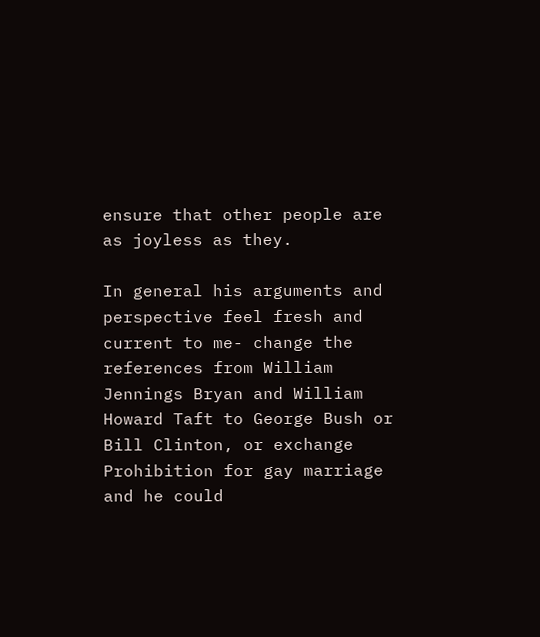ensure that other people are as joyless as they.

In general his arguments and perspective feel fresh and current to me- change the references from William Jennings Bryan and William Howard Taft to George Bush or Bill Clinton, or exchange Prohibition for gay marriage and he could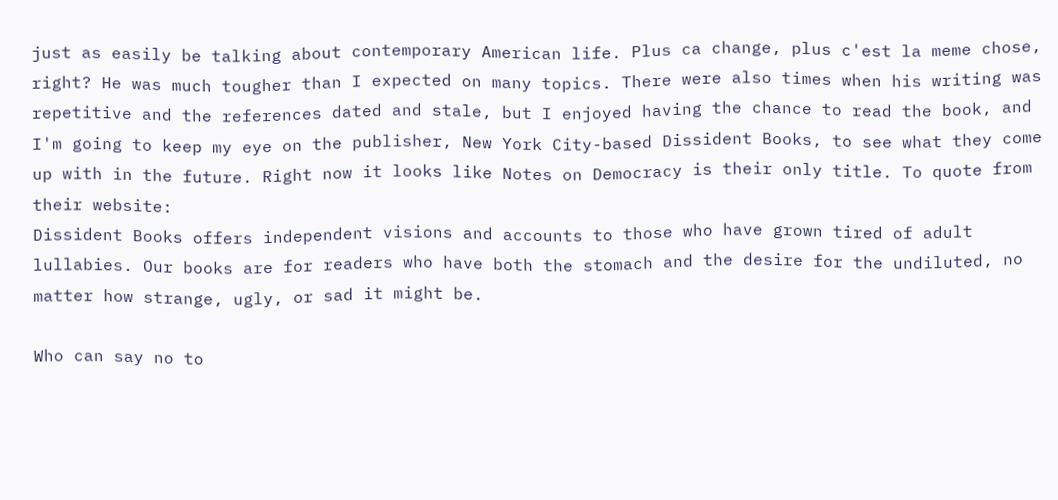just as easily be talking about contemporary American life. Plus ca change, plus c'est la meme chose, right? He was much tougher than I expected on many topics. There were also times when his writing was repetitive and the references dated and stale, but I enjoyed having the chance to read the book, and I'm going to keep my eye on the publisher, New York City-based Dissident Books, to see what they come up with in the future. Right now it looks like Notes on Democracy is their only title. To quote from their website:
Dissident Books offers independent visions and accounts to those who have grown tired of adult lullabies. Our books are for readers who have both the stomach and the desire for the undiluted, no matter how strange, ugly, or sad it might be.

Who can say no to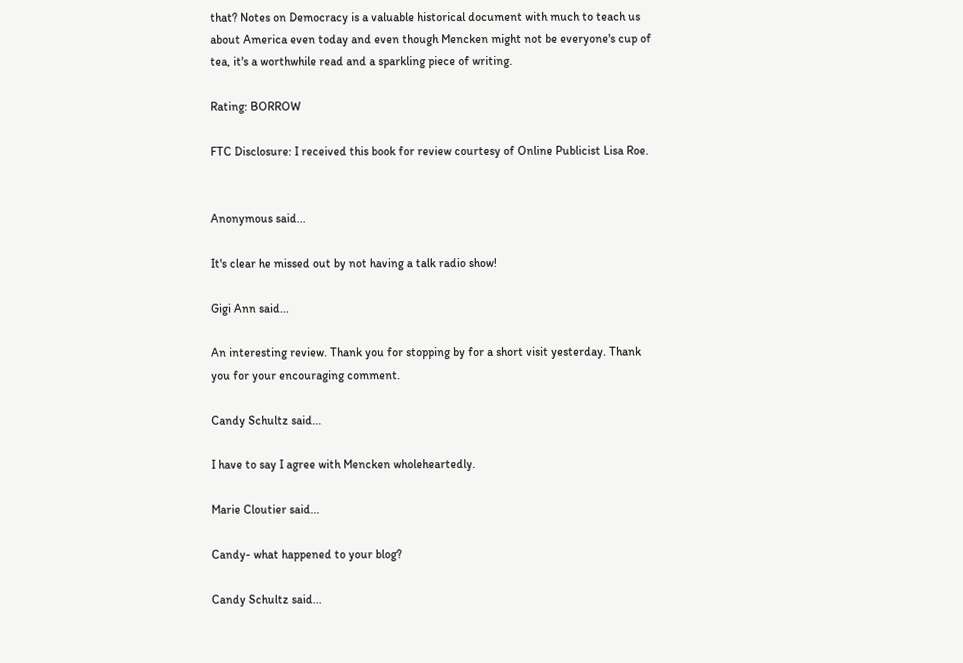that? Notes on Democracy is a valuable historical document with much to teach us about America even today and even though Mencken might not be everyone's cup of tea, it's a worthwhile read and a sparkling piece of writing.

Rating: BORROW

FTC Disclosure: I received this book for review courtesy of Online Publicist Lisa Roe.


Anonymous said...

It's clear he missed out by not having a talk radio show!

Gigi Ann said...

An interesting review. Thank you for stopping by for a short visit yesterday. Thank you for your encouraging comment.

Candy Schultz said...

I have to say I agree with Mencken wholeheartedly.

Marie Cloutier said...

Candy- what happened to your blog?

Candy Schultz said...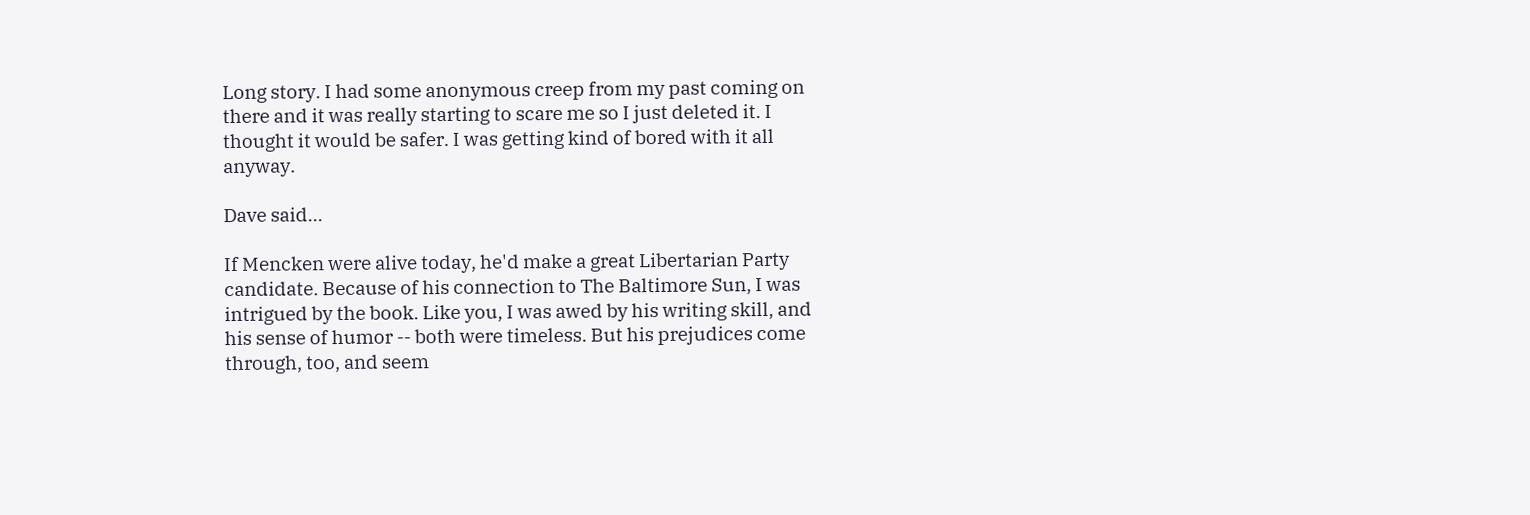Long story. I had some anonymous creep from my past coming on there and it was really starting to scare me so I just deleted it. I thought it would be safer. I was getting kind of bored with it all anyway.

Dave said...

If Mencken were alive today, he'd make a great Libertarian Party candidate. Because of his connection to The Baltimore Sun, I was intrigued by the book. Like you, I was awed by his writing skill, and his sense of humor -- both were timeless. But his prejudices come through, too, and seem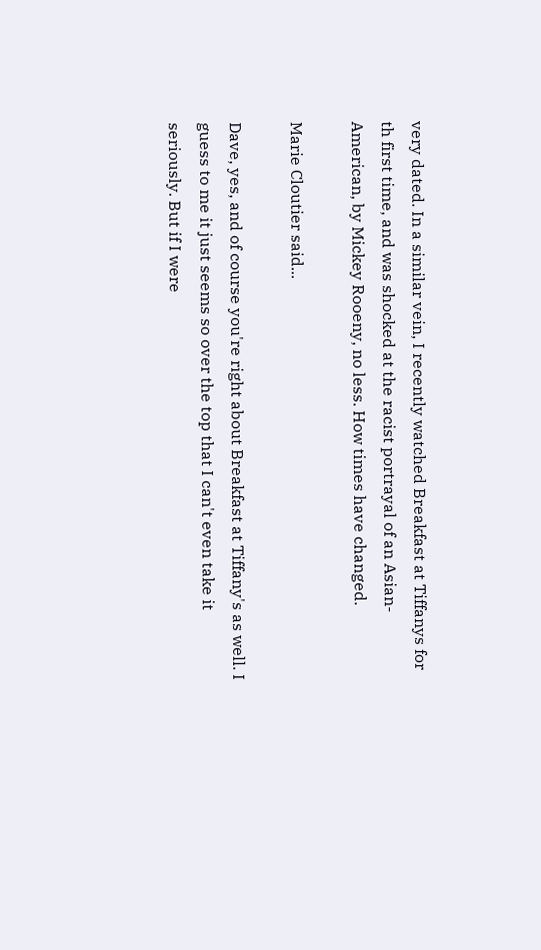very dated. In a similar vein, I recently watched Breakfast at Tiffanys for th first time, and was shocked at the racist portrayal of an Asian-American, by Mickey Rooeny, no less. How times have changed.

Marie Cloutier said...

Dave, yes, and of course you're right about Breakfast at Tiffany's as well. I guess to me it just seems so over the top that I can't even take it seriously. But if I were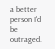a better person I'd be outraged.